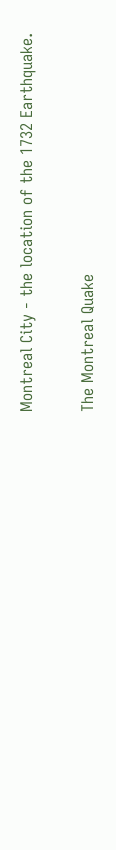Montreal City - the location of the 1732 Earthquake.

The Montreal Quake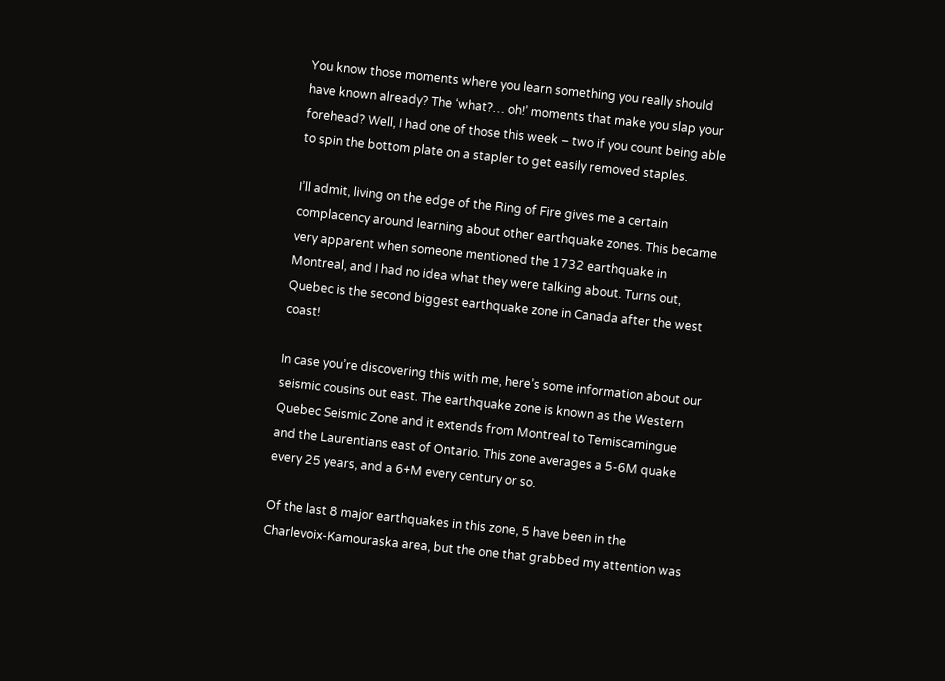You know those moments where you learn something you really should have known already? The ‘what?… oh!’ moments that make you slap your forehead? Well, I had one of those this week – two if you count being able to spin the bottom plate on a stapler to get easily removed staples.

I’ll admit, living on the edge of the Ring of Fire gives me a certain complacency around learning about other earthquake zones. This became very apparent when someone mentioned the 1732 earthquake in Montreal, and I had no idea what they were talking about. Turns out, Quebec is the second biggest earthquake zone in Canada after the west coast!

In case you’re discovering this with me, here’s some information about our seismic cousins out east. The earthquake zone is known as the Western Quebec Seismic Zone and it extends from Montreal to Temiscamingue and the Laurentians east of Ontario. This zone averages a 5-6M quake every 25 years, and a 6+M every century or so.

Of the last 8 major earthquakes in this zone, 5 have been in the Charlevoix-Kamouraska area, but the one that grabbed my attention was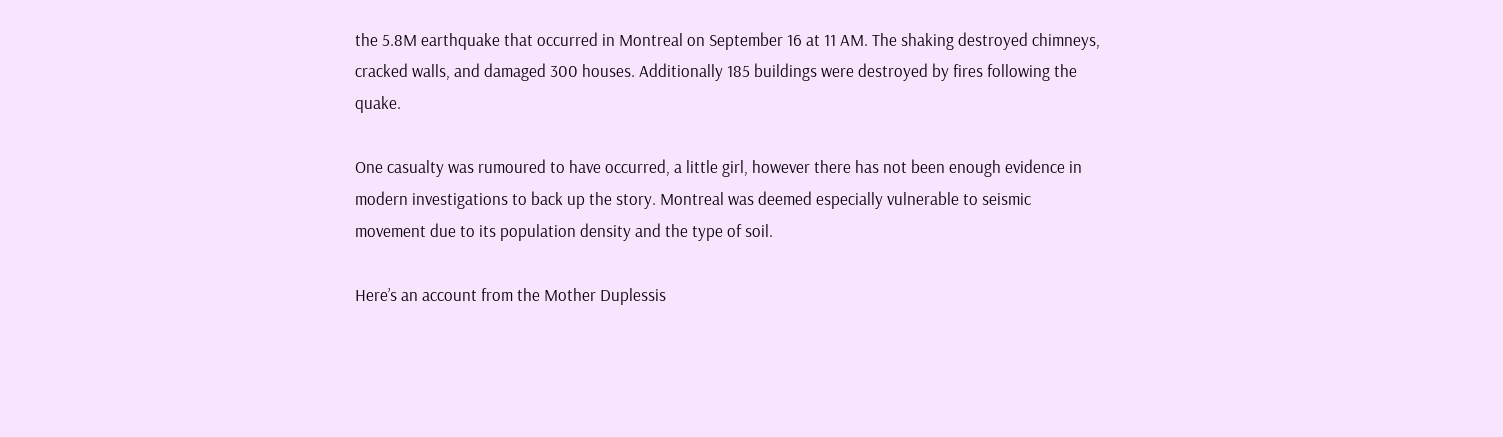the 5.8M earthquake that occurred in Montreal on September 16 at 11 AM. The shaking destroyed chimneys, cracked walls, and damaged 300 houses. Additionally 185 buildings were destroyed by fires following the quake.

One casualty was rumoured to have occurred, a little girl, however there has not been enough evidence in modern investigations to back up the story. Montreal was deemed especially vulnerable to seismic movement due to its population density and the type of soil.

Here’s an account from the Mother Duplessis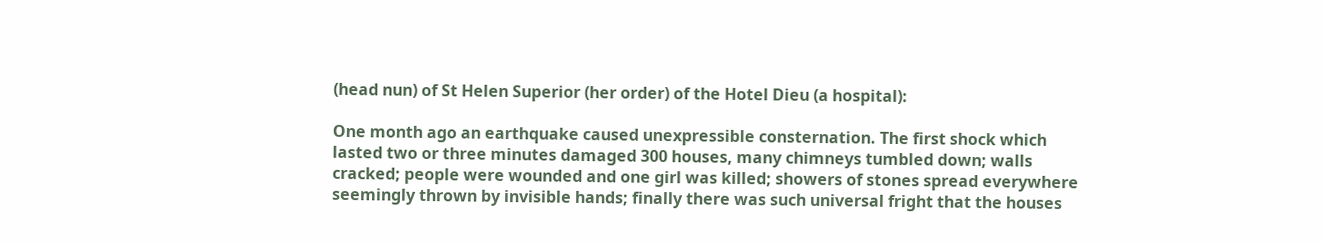(head nun) of St Helen Superior (her order) of the Hotel Dieu (a hospital):

One month ago an earthquake caused unexpressible consternation. The first shock which lasted two or three minutes damaged 300 houses, many chimneys tumbled down; walls cracked; people were wounded and one girl was killed; showers of stones spread everywhere seemingly thrown by invisible hands; finally there was such universal fright that the houses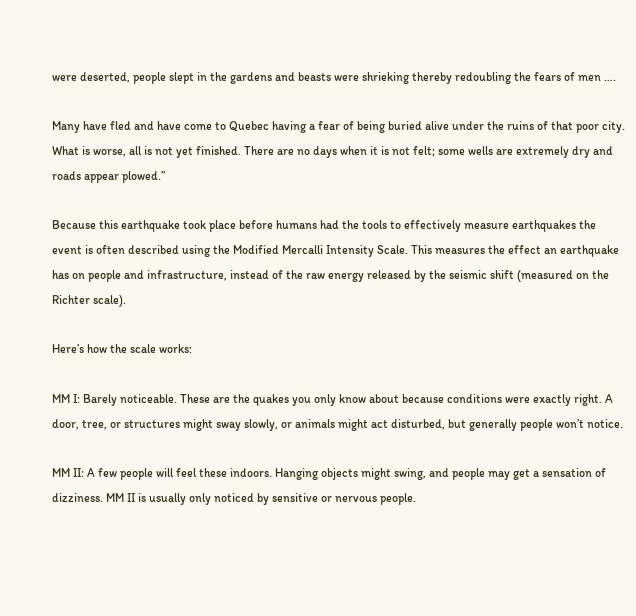were deserted, people slept in the gardens and beasts were shrieking thereby redoubling the fears of men ….

Many have fled and have come to Quebec having a fear of being buried alive under the ruins of that poor city. What is worse, all is not yet finished. There are no days when it is not felt; some wells are extremely dry and roads appear plowed.”

Because this earthquake took place before humans had the tools to effectively measure earthquakes the event is often described using the Modified Mercalli Intensity Scale. This measures the effect an earthquake has on people and infrastructure, instead of the raw energy released by the seismic shift (measured on the Richter scale).

Here’s how the scale works:

MM I: Barely noticeable. These are the quakes you only know about because conditions were exactly right. A door, tree, or structures might sway slowly, or animals might act disturbed, but generally people won’t notice.

MM II: A few people will feel these indoors. Hanging objects might swing, and people may get a sensation of dizziness. MM II is usually only noticed by sensitive or nervous people.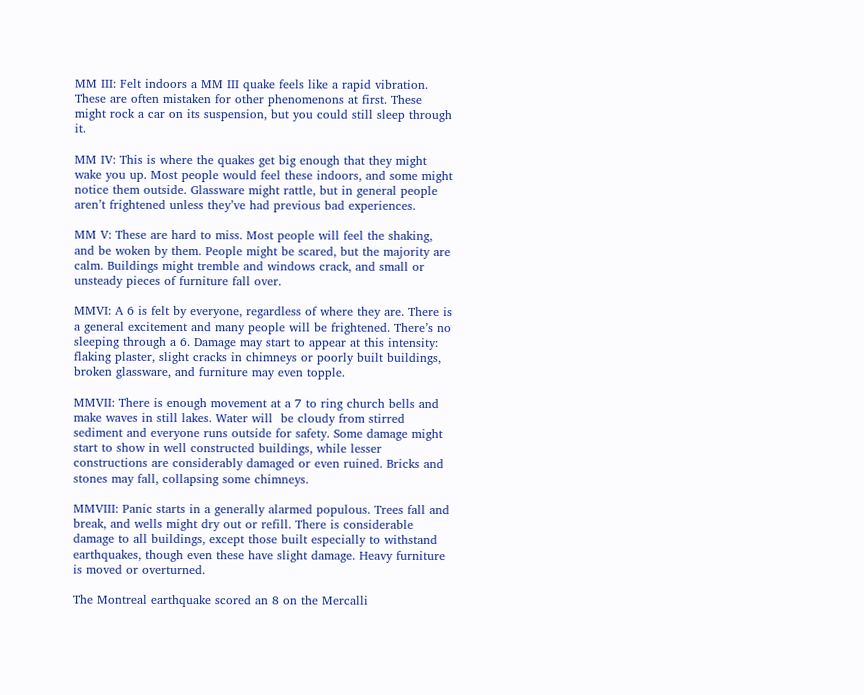MM III: Felt indoors a MM III quake feels like a rapid vibration. These are often mistaken for other phenomenons at first. These might rock a car on its suspension, but you could still sleep through it.

MM IV: This is where the quakes get big enough that they might wake you up. Most people would feel these indoors, and some might notice them outside. Glassware might rattle, but in general people aren’t frightened unless they’ve had previous bad experiences.

MM V: These are hard to miss. Most people will feel the shaking, and be woken by them. People might be scared, but the majority are calm. Buildings might tremble and windows crack, and small or unsteady pieces of furniture fall over.

MMVI: A 6 is felt by everyone, regardless of where they are. There is a general excitement and many people will be frightened. There’s no sleeping through a 6. Damage may start to appear at this intensity: flaking plaster, slight cracks in chimneys or poorly built buildings, broken glassware, and furniture may even topple.

MMVII: There is enough movement at a 7 to ring church bells and make waves in still lakes. Water will  be cloudy from stirred sediment and everyone runs outside for safety. Some damage might start to show in well constructed buildings, while lesser constructions are considerably damaged or even ruined. Bricks and stones may fall, collapsing some chimneys.

MMVIII: Panic starts in a generally alarmed populous. Trees fall and break, and wells might dry out or refill. There is considerable damage to all buildings, except those built especially to withstand earthquakes, though even these have slight damage. Heavy furniture is moved or overturned.

The Montreal earthquake scored an 8 on the Mercalli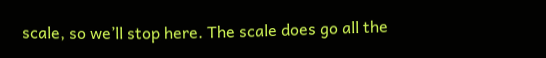scale, so we’ll stop here. The scale does go all the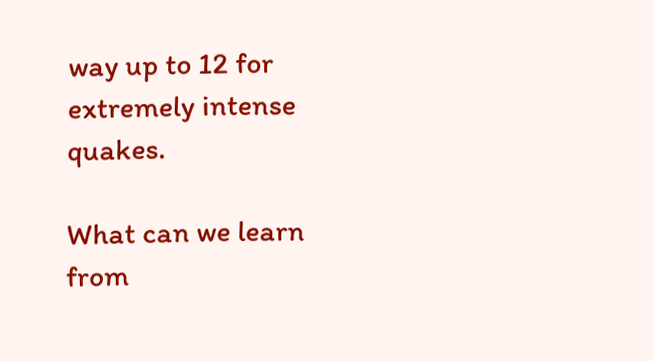way up to 12 for extremely intense quakes.

What can we learn from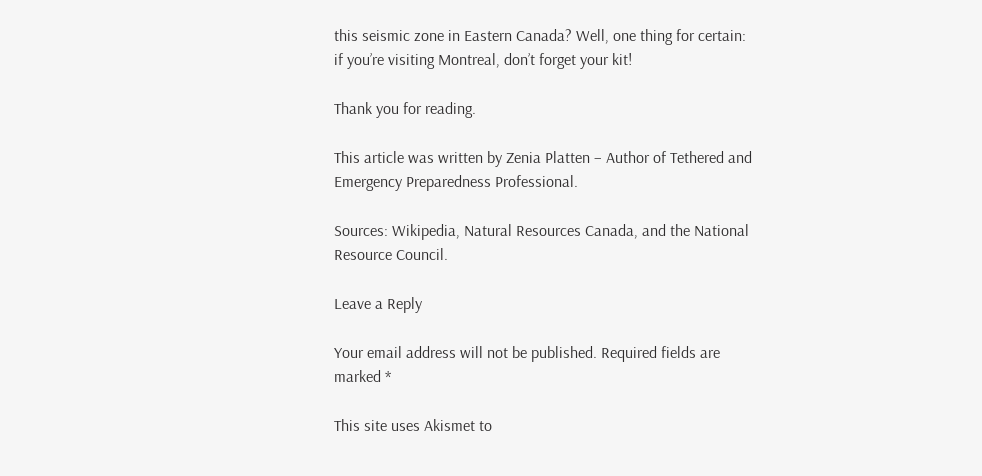this seismic zone in Eastern Canada? Well, one thing for certain: if you’re visiting Montreal, don’t forget your kit!

Thank you for reading.

This article was written by Zenia Platten – Author of Tethered and Emergency Preparedness Professional.

Sources: Wikipedia, Natural Resources Canada, and the National Resource Council.

Leave a Reply

Your email address will not be published. Required fields are marked *

This site uses Akismet to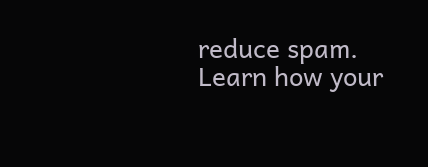reduce spam. Learn how your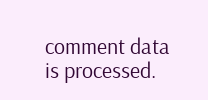comment data is processed.